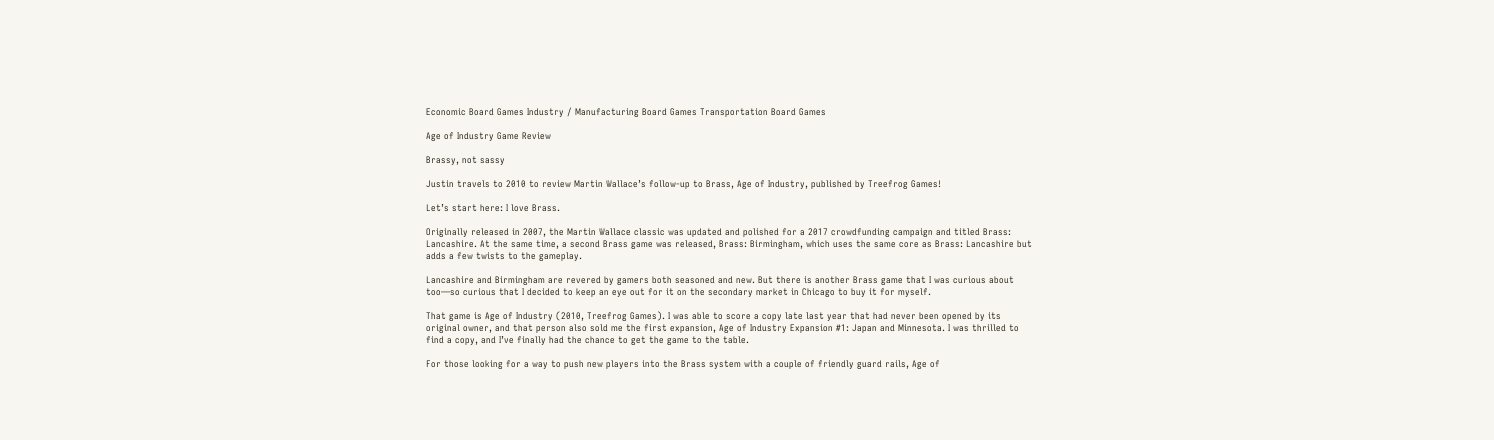Economic Board Games Industry / Manufacturing Board Games Transportation Board Games

Age of Industry Game Review

Brassy, not sassy

Justin travels to 2010 to review Martin Wallace’s follow-up to Brass, Age of Industry, published by Treefrog Games!

Let’s start here: I love Brass.

Originally released in 2007, the Martin Wallace classic was updated and polished for a 2017 crowdfunding campaign and titled Brass: Lancashire. At the same time, a second Brass game was released, Brass: Birmingham, which uses the same core as Brass: Lancashire but adds a few twists to the gameplay.

Lancashire and Birmingham are revered by gamers both seasoned and new. But there is another Brass game that I was curious about too—so curious that I decided to keep an eye out for it on the secondary market in Chicago to buy it for myself.

That game is Age of Industry (2010, Treefrog Games). I was able to score a copy late last year that had never been opened by its original owner, and that person also sold me the first expansion, Age of Industry Expansion #1: Japan and Minnesota. I was thrilled to find a copy, and I’ve finally had the chance to get the game to the table.

For those looking for a way to push new players into the Brass system with a couple of friendly guard rails, Age of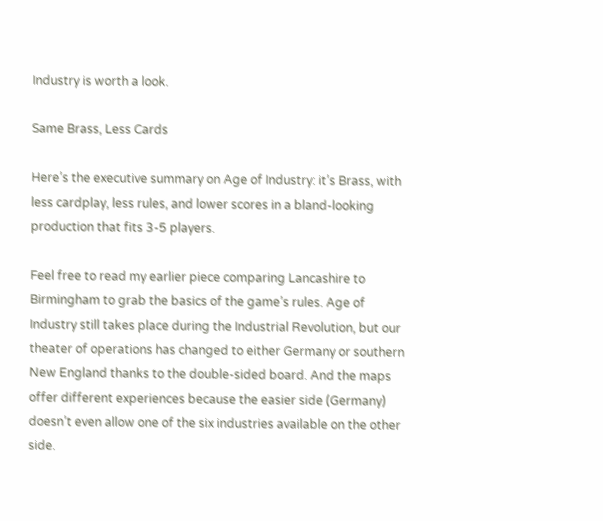Industry is worth a look.

Same Brass, Less Cards

Here’s the executive summary on Age of Industry: it’s Brass, with less cardplay, less rules, and lower scores in a bland-looking production that fits 3-5 players.

Feel free to read my earlier piece comparing Lancashire to Birmingham to grab the basics of the game’s rules. Age of Industry still takes place during the Industrial Revolution, but our theater of operations has changed to either Germany or southern New England thanks to the double-sided board. And the maps offer different experiences because the easier side (Germany) doesn’t even allow one of the six industries available on the other side.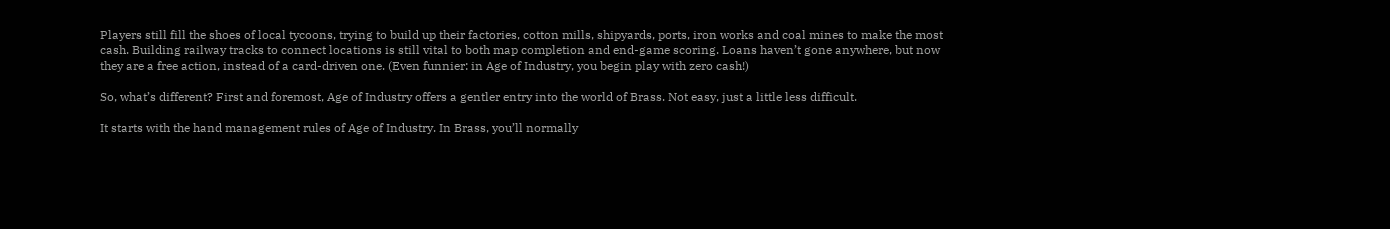Players still fill the shoes of local tycoons, trying to build up their factories, cotton mills, shipyards, ports, iron works and coal mines to make the most cash. Building railway tracks to connect locations is still vital to both map completion and end-game scoring. Loans haven’t gone anywhere, but now they are a free action, instead of a card-driven one. (Even funnier: in Age of Industry, you begin play with zero cash!)

So, what’s different? First and foremost, Age of Industry offers a gentler entry into the world of Brass. Not easy, just a little less difficult.

It starts with the hand management rules of Age of Industry. In Brass, you’ll normally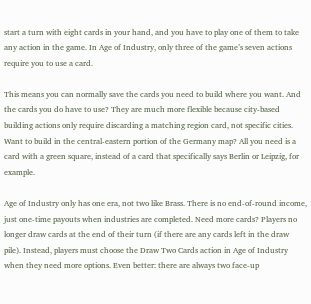start a turn with eight cards in your hand, and you have to play one of them to take any action in the game. In Age of Industry, only three of the game’s seven actions require you to use a card.

This means you can normally save the cards you need to build where you want. And the cards you do have to use? They are much more flexible because city-based building actions only require discarding a matching region card, not specific cities. Want to build in the central-eastern portion of the Germany map? All you need is a card with a green square, instead of a card that specifically says Berlin or Leipzig, for example.

Age of Industry only has one era, not two like Brass. There is no end-of-round income, just one-time payouts when industries are completed. Need more cards? Players no longer draw cards at the end of their turn (if there are any cards left in the draw pile). Instead, players must choose the Draw Two Cards action in Age of Industry when they need more options. Even better: there are always two face-up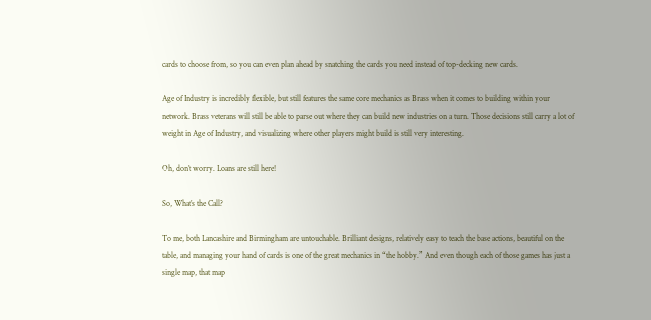cards to choose from, so you can even plan ahead by snatching the cards you need instead of top-decking new cards.

Age of Industry is incredibly flexible, but still features the same core mechanics as Brass when it comes to building within your network. Brass veterans will still be able to parse out where they can build new industries on a turn. Those decisions still carry a lot of weight in Age of Industry, and visualizing where other players might build is still very interesting.

Oh, don’t worry. Loans are still here!

So, What’s the Call?

To me, both Lancashire and Birmingham are untouchable. Brilliant designs, relatively easy to teach the base actions, beautiful on the table, and managing your hand of cards is one of the great mechanics in “the hobby.” And even though each of those games has just a single map, that map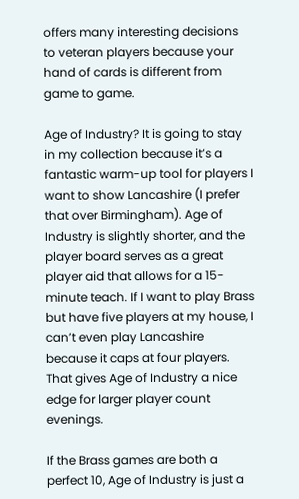offers many interesting decisions to veteran players because your hand of cards is different from game to game.

Age of Industry? It is going to stay in my collection because it’s a fantastic warm-up tool for players I want to show Lancashire (I prefer that over Birmingham). Age of Industry is slightly shorter, and the player board serves as a great player aid that allows for a 15-minute teach. If I want to play Brass but have five players at my house, I can’t even play Lancashire because it caps at four players. That gives Age of Industry a nice edge for larger player count evenings.

If the Brass games are both a perfect 10, Age of Industry is just a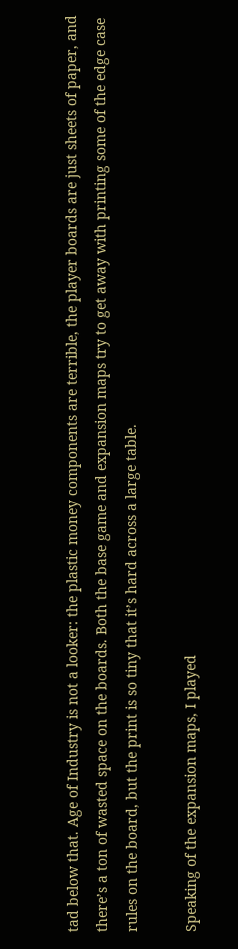tad below that. Age of Industry is not a looker: the plastic money components are terrible, the player boards are just sheets of paper, and there’s a ton of wasted space on the boards. Both the base game and expansion maps try to get away with printing some of the edge case rules on the board, but the print is so tiny that it’s hard across a large table.

Speaking of the expansion maps, I played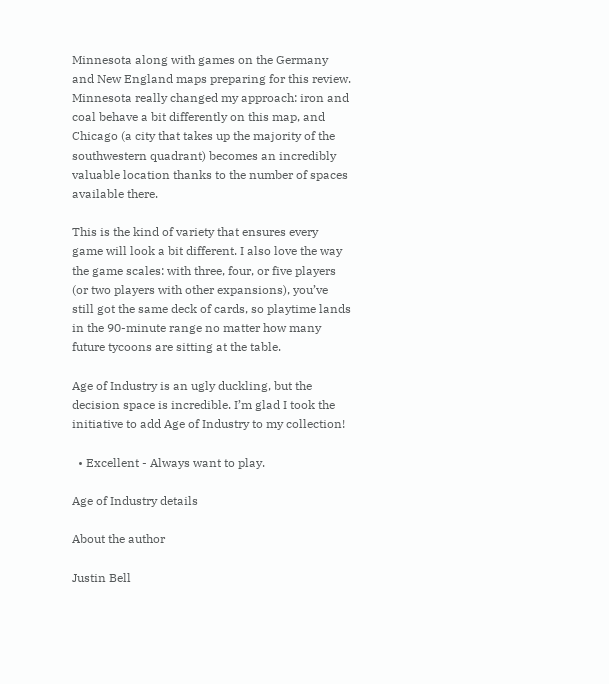Minnesota along with games on the Germany and New England maps preparing for this review. Minnesota really changed my approach: iron and coal behave a bit differently on this map, and Chicago (a city that takes up the majority of the southwestern quadrant) becomes an incredibly valuable location thanks to the number of spaces available there.

This is the kind of variety that ensures every game will look a bit different. I also love the way the game scales: with three, four, or five players (or two players with other expansions), you’ve still got the same deck of cards, so playtime lands in the 90-minute range no matter how many future tycoons are sitting at the table.

Age of Industry is an ugly duckling, but the decision space is incredible. I’m glad I took the initiative to add Age of Industry to my collection!

  • Excellent - Always want to play.

Age of Industry details

About the author

Justin Bell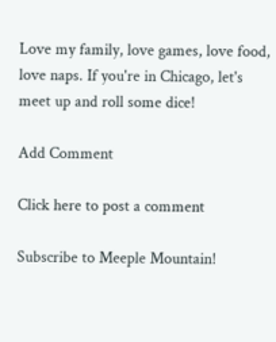Love my family, love games, love food, love naps. If you're in Chicago, let's meet up and roll some dice!

Add Comment

Click here to post a comment

Subscribe to Meeple Mountain!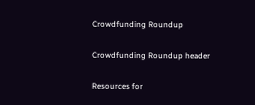Crowdfunding Roundup

Crowdfunding Roundup header

Resources for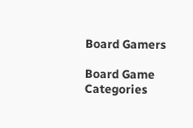Board Gamers

Board Game Categories